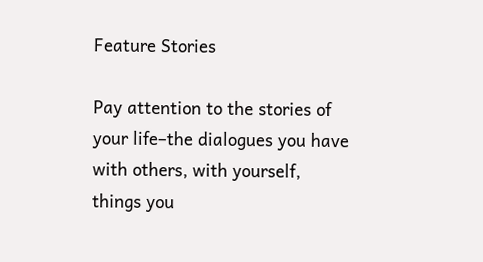Feature Stories

Pay attention to the stories of your life–the dialogues you have with others, with yourself, things you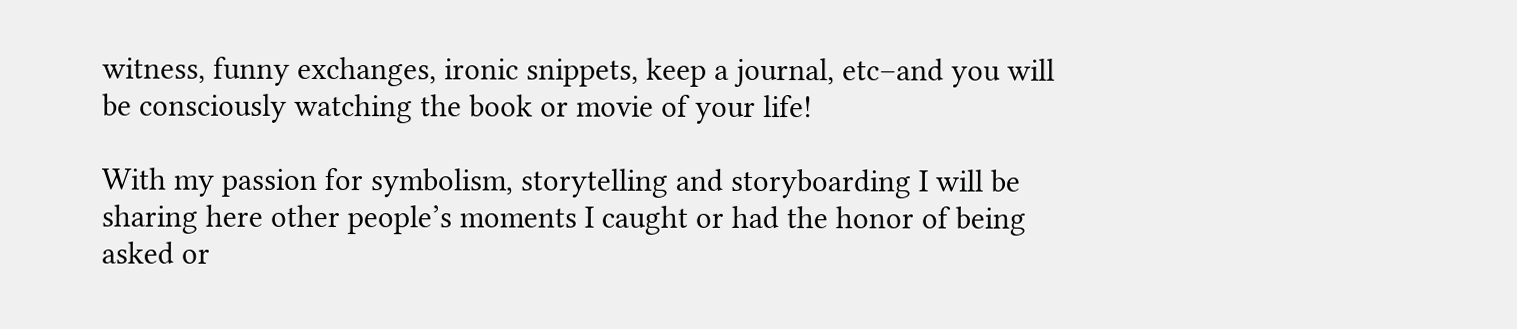witness, funny exchanges, ironic snippets, keep a journal, etc–and you will be consciously watching the book or movie of your life!

With my passion for symbolism, storytelling and storyboarding I will be sharing here other people’s moments I caught or had the honor of being asked or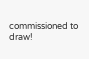commissioned to draw!